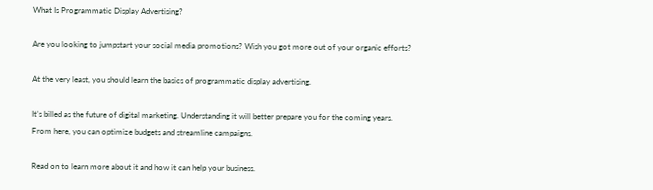What Is Programmatic Display Advertising?

Are you looking to jumpstart your social media promotions? Wish you got more out of your organic efforts?

At the very least, you should learn the basics of programmatic display advertising.

It’s billed as the future of digital marketing. Understanding it will better prepare you for the coming years. From here, you can optimize budgets and streamline campaigns.

Read on to learn more about it and how it can help your business.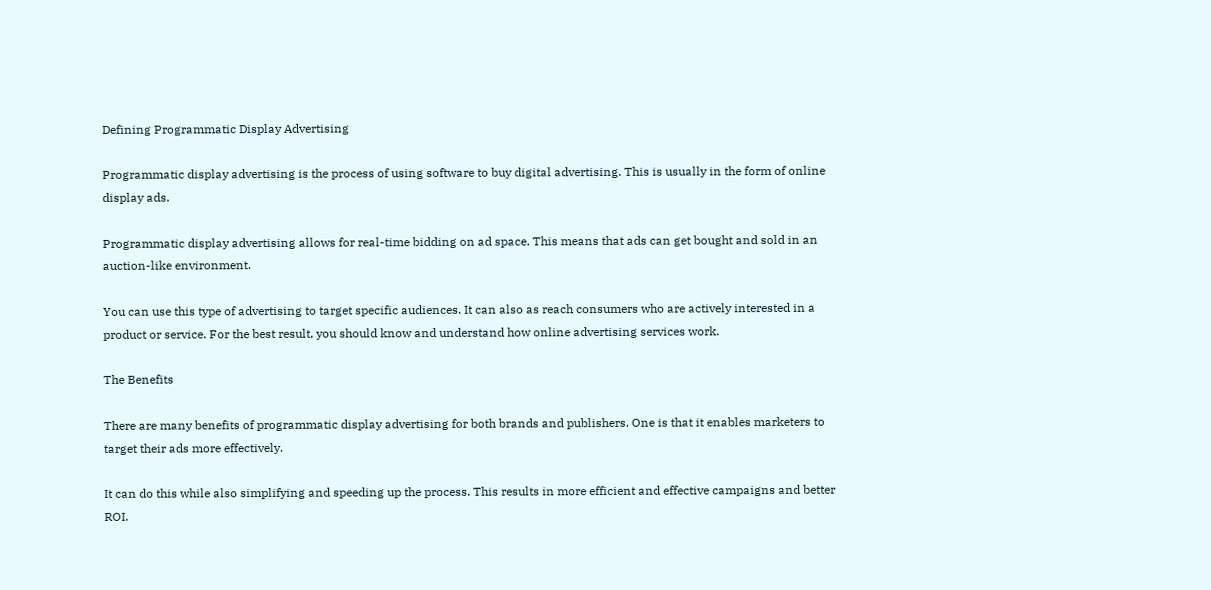Defining Programmatic Display Advertising

Programmatic display advertising is the process of using software to buy digital advertising. This is usually in the form of online display ads.

Programmatic display advertising allows for real-time bidding on ad space. This means that ads can get bought and sold in an auction-like environment.

You can use this type of advertising to target specific audiences. It can also as reach consumers who are actively interested in a product or service. For the best result, you should know and understand how online advertising services work.

The Benefits

There are many benefits of programmatic display advertising for both brands and publishers. One is that it enables marketers to target their ads more effectively.

It can do this while also simplifying and speeding up the process. This results in more efficient and effective campaigns and better ROI.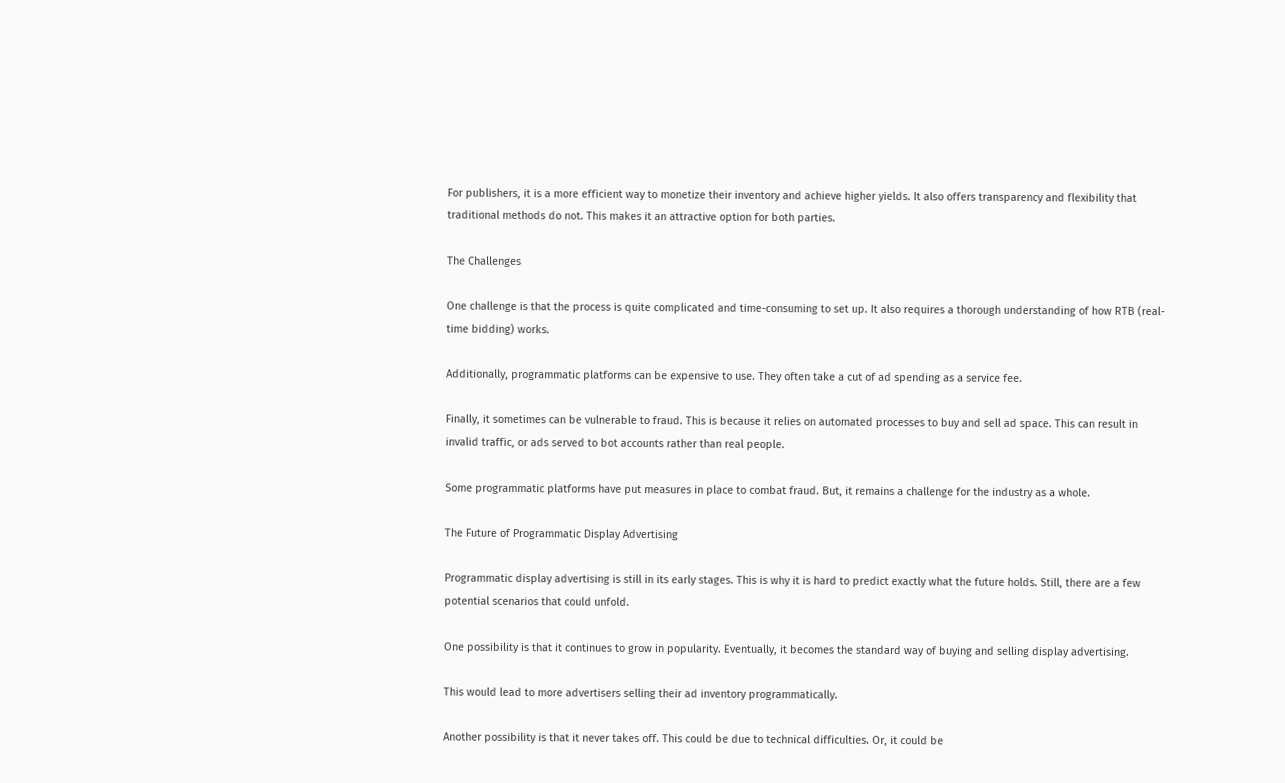For publishers, it is a more efficient way to monetize their inventory and achieve higher yields. It also offers transparency and flexibility that traditional methods do not. This makes it an attractive option for both parties.

The Challenges

One challenge is that the process is quite complicated and time-consuming to set up. It also requires a thorough understanding of how RTB (real-time bidding) works.

Additionally, programmatic platforms can be expensive to use. They often take a cut of ad spending as a service fee.

Finally, it sometimes can be vulnerable to fraud. This is because it relies on automated processes to buy and sell ad space. This can result in invalid traffic, or ads served to bot accounts rather than real people.

Some programmatic platforms have put measures in place to combat fraud. But, it remains a challenge for the industry as a whole.

The Future of Programmatic Display Advertising

Programmatic display advertising is still in its early stages. This is why it is hard to predict exactly what the future holds. Still, there are a few potential scenarios that could unfold.

One possibility is that it continues to grow in popularity. Eventually, it becomes the standard way of buying and selling display advertising.

This would lead to more advertisers selling their ad inventory programmatically.

Another possibility is that it never takes off. This could be due to technical difficulties. Or, it could be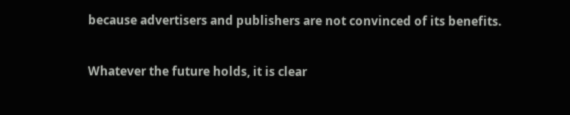because advertisers and publishers are not convinced of its benefits.

Whatever the future holds, it is clear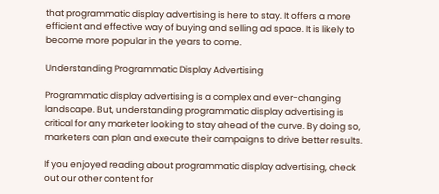that programmatic display advertising is here to stay. It offers a more efficient and effective way of buying and selling ad space. It is likely to become more popular in the years to come.

Understanding Programmatic Display Advertising

Programmatic display advertising is a complex and ever-changing landscape. But, understanding programmatic display advertising is critical for any marketer looking to stay ahead of the curve. By doing so, marketers can plan and execute their campaigns to drive better results.

If you enjoyed reading about programmatic display advertising, check out our other content for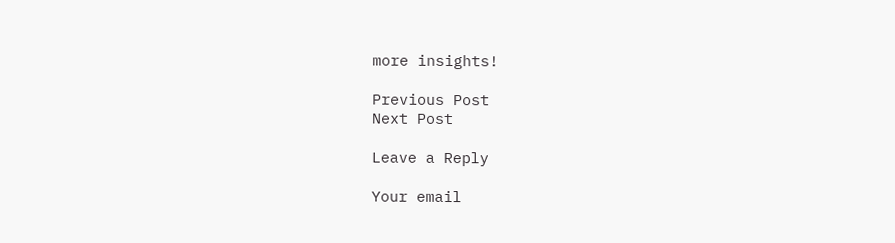more insights!

Previous Post
Next Post

Leave a Reply

Your email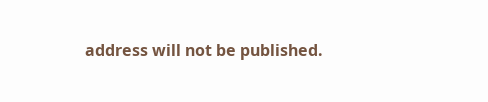address will not be published.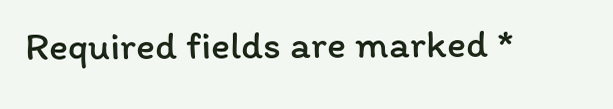Required fields are marked *